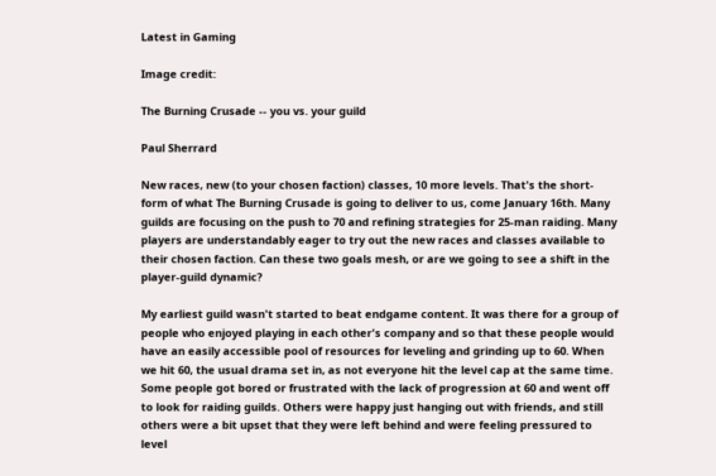Latest in Gaming

Image credit:

The Burning Crusade -- you vs. your guild

Paul Sherrard

New races, new (to your chosen faction) classes, 10 more levels. That's the short-form of what The Burning Crusade is going to deliver to us, come January 16th. Many guilds are focusing on the push to 70 and refining strategies for 25-man raiding. Many players are understandably eager to try out the new races and classes available to their chosen faction. Can these two goals mesh, or are we going to see a shift in the player-guild dynamic?

My earliest guild wasn't started to beat endgame content. It was there for a group of people who enjoyed playing in each other's company and so that these people would have an easily accessible pool of resources for leveling and grinding up to 60. When we hit 60, the usual drama set in, as not everyone hit the level cap at the same time. Some people got bored or frustrated with the lack of progression at 60 and went off to look for raiding guilds. Others were happy just hanging out with friends, and still others were a bit upset that they were left behind and were feeling pressured to level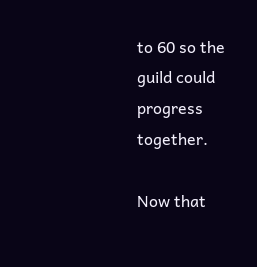to 60 so the guild could progress together.

Now that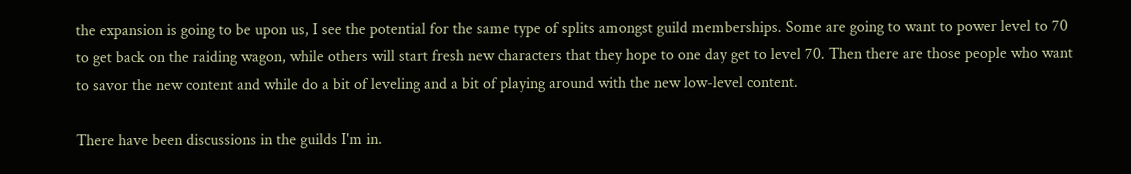the expansion is going to be upon us, I see the potential for the same type of splits amongst guild memberships. Some are going to want to power level to 70 to get back on the raiding wagon, while others will start fresh new characters that they hope to one day get to level 70. Then there are those people who want to savor the new content and while do a bit of leveling and a bit of playing around with the new low-level content.

There have been discussions in the guilds I'm in.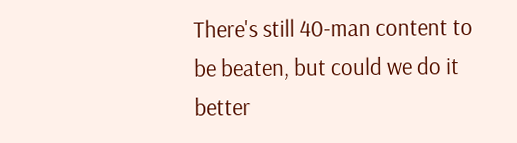There's still 40-man content to be beaten, but could we do it better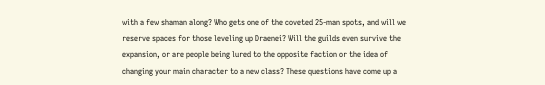with a few shaman along? Who gets one of the coveted 25-man spots, and will we reserve spaces for those leveling up Draenei? Will the guilds even survive the expansion, or are people being lured to the opposite faction or the idea of changing your main character to a new class? These questions have come up a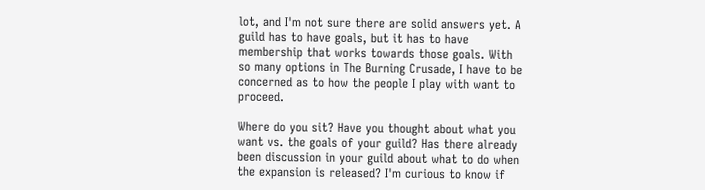lot, and I'm not sure there are solid answers yet. A guild has to have goals, but it has to have membership that works towards those goals. With so many options in The Burning Crusade, I have to be concerned as to how the people I play with want to proceed.

Where do you sit? Have you thought about what you want vs. the goals of your guild? Has there already been discussion in your guild about what to do when the expansion is released? I'm curious to know if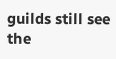guilds still see the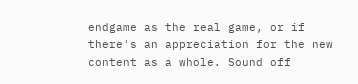endgame as the real game, or if there's an appreciation for the new content as a whole. Sound off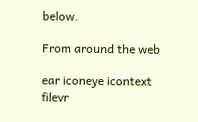below.

From around the web

ear iconeye icontext filevr